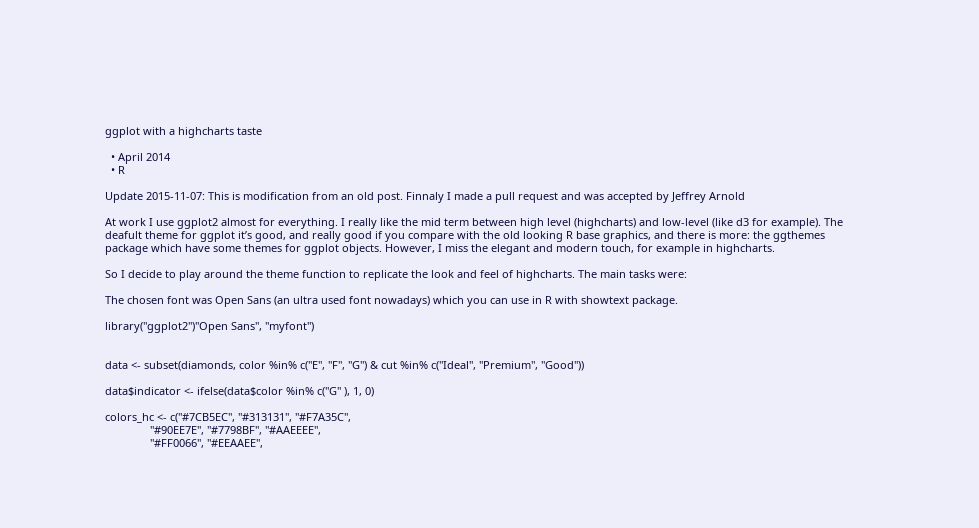ggplot with a highcharts taste

  • April 2014
  • R

Update 2015-11-07: This is modification from an old post. Finnaly I made a pull request and was accepted by Jeffrey Arnold

At work I use ggplot2 almost for everything. I really like the mid term between high level (highcharts) and low-level (like d3 for example). The deafult theme for ggplot it’s good, and really good if you compare with the old looking R base graphics, and there is more: the ggthemes package which have some themes for ggplot objects. However, I miss the elegant and modern touch, for example in highcharts.

So I decide to play around the theme function to replicate the look and feel of highcharts. The main tasks were:

The chosen font was Open Sans (an ultra used font nowadays) which you can use in R with showtext package.

library("ggplot2")"Open Sans", "myfont")


data <- subset(diamonds, color %in% c("E", "F", "G") & cut %in% c("Ideal", "Premium", "Good"))

data$indicator <- ifelse(data$color %in% c("G" ), 1, 0)

colors_hc <- c("#7CB5EC", "#313131", "#F7A35C",
               "#90EE7E", "#7798BF", "#AAEEEE",
               "#FF0066", "#EEAAEE",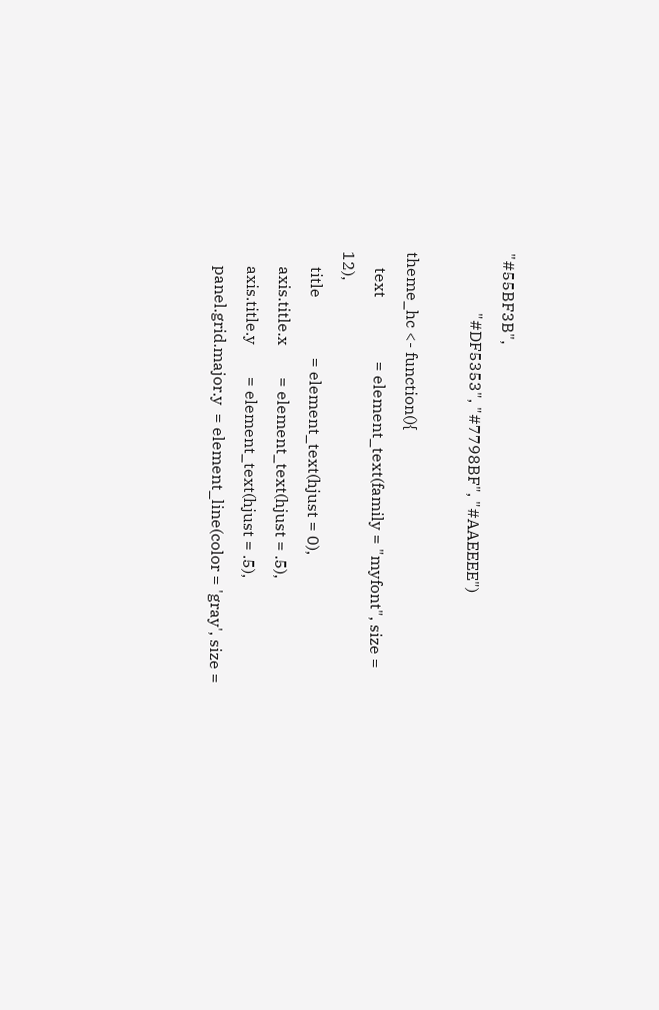"#55BF3B",
               "#DF5353", "#7798BF", "#AAEEEE")

theme_hc <- function(){
    text                = element_text(family = "myfont", size = 12),
    title               = element_text(hjust = 0),
    axis.title.x        = element_text(hjust = .5),
    axis.title.y        = element_text(hjust = .5),
    panel.grid.major.y  = element_line(color = 'gray', size =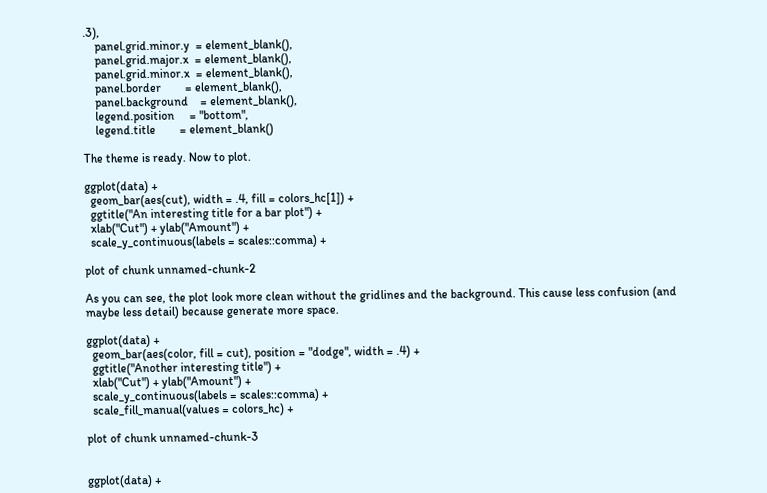.3),
    panel.grid.minor.y  = element_blank(),
    panel.grid.major.x  = element_blank(),
    panel.grid.minor.x  = element_blank(),
    panel.border        = element_blank(),
    panel.background    = element_blank(),
    legend.position     = "bottom",
    legend.title        = element_blank()

The theme is ready. Now to plot.

ggplot(data) +
  geom_bar(aes(cut), width = .4, fill = colors_hc[1]) +
  ggtitle("An interesting title for a bar plot") +
  xlab("Cut") + ylab("Amount") +
  scale_y_continuous(labels = scales::comma) +

plot of chunk unnamed-chunk-2

As you can see, the plot look more clean without the gridlines and the background. This cause less confusion (and maybe less detail) because generate more space.

ggplot(data) +
  geom_bar(aes(color, fill = cut), position = "dodge", width = .4) +
  ggtitle("Another interesting title") +
  xlab("Cut") + ylab("Amount") +
  scale_y_continuous(labels = scales::comma) +
  scale_fill_manual(values = colors_hc) +

plot of chunk unnamed-chunk-3


ggplot(data) +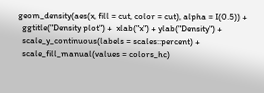geom_density(aes(x, fill = cut, color = cut), alpha = I(0.5)) +
  ggtitle("Density plot") +  xlab("x") + ylab("Density") +
  scale_y_continuous(labels = scales::percent) +
  scale_fill_manual(values = colors_hc)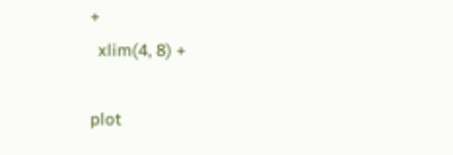+
  xlim(4, 8) +

plot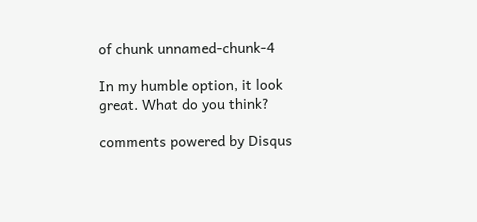of chunk unnamed-chunk-4

In my humble option, it look great. What do you think?

comments powered by Disqus